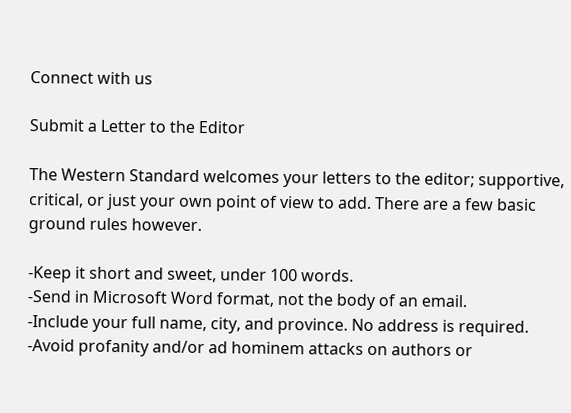Connect with us

Submit a Letter to the Editor

The Western Standard welcomes your letters to the editor; supportive, critical, or just your own point of view to add. There are a few basic ground rules however.

-Keep it short and sweet, under 100 words.
-Send in Microsoft Word format, not the body of an email.
-Include your full name, city, and province. No address is required.
-Avoid profanity and/or ad hominem attacks on authors or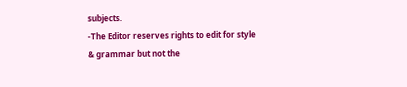subjects.
-The Editor reserves rights to edit for style & grammar but not the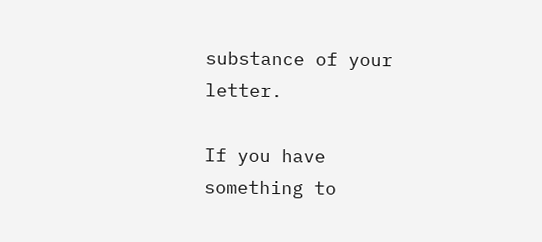substance of your letter.

If you have something to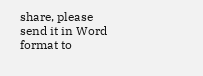share, please send it in Word format to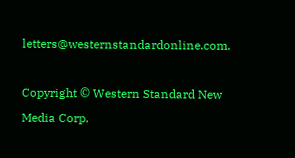letters@westernstandardonline.com.

Copyright © Western Standard New Media Corp.